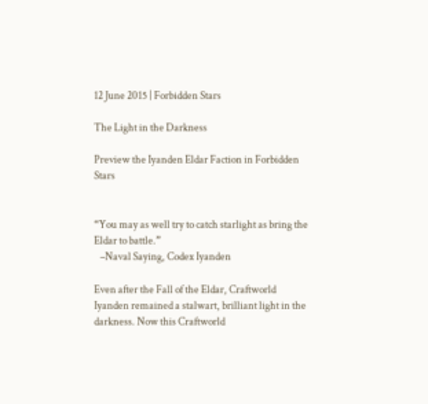12 June 2015 | Forbidden Stars

The Light in the Darkness

Preview the Iyanden Eldar Faction in Forbidden Stars


“You may as well try to catch starlight as bring the Eldar to battle.”
   –Naval Saying, Codex Iyanden

Even after the Fall of the Eldar, Craftworld Iyanden remained a stalwart, brilliant light in the darkness. Now this Craftworld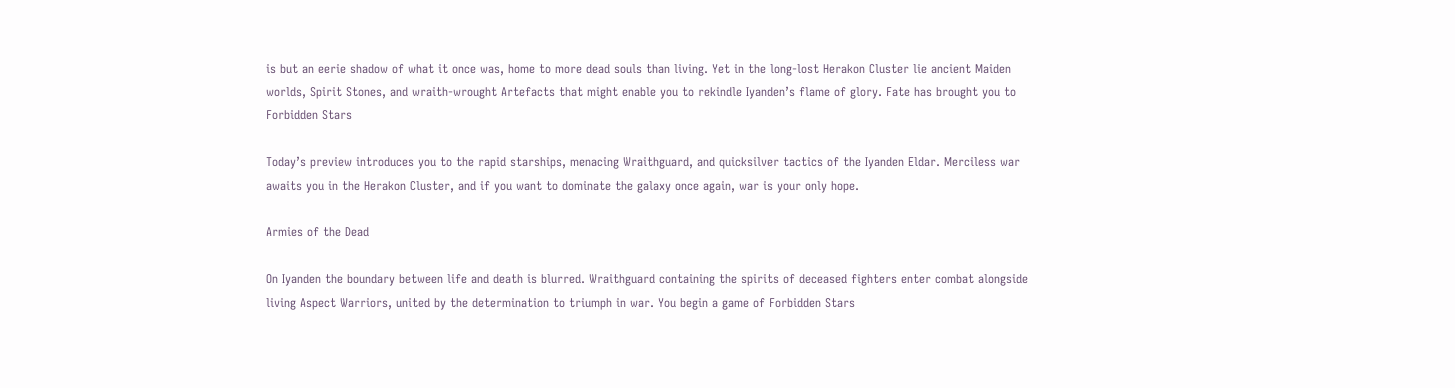is but an eerie shadow of what it once was, home to more dead souls than living. Yet in the long-lost Herakon Cluster lie ancient Maiden worlds, Spirit Stones, and wraith-wrought Artefacts that might enable you to rekindle Iyanden’s flame of glory. Fate has brought you to Forbidden Stars

Today’s preview introduces you to the rapid starships, menacing Wraithguard, and quicksilver tactics of the Iyanden Eldar. Merciless war awaits you in the Herakon Cluster, and if you want to dominate the galaxy once again, war is your only hope.

Armies of the Dead

On Iyanden the boundary between life and death is blurred. Wraithguard containing the spirits of deceased fighters enter combat alongside living Aspect Warriors, united by the determination to triumph in war. You begin a game of Forbidden Stars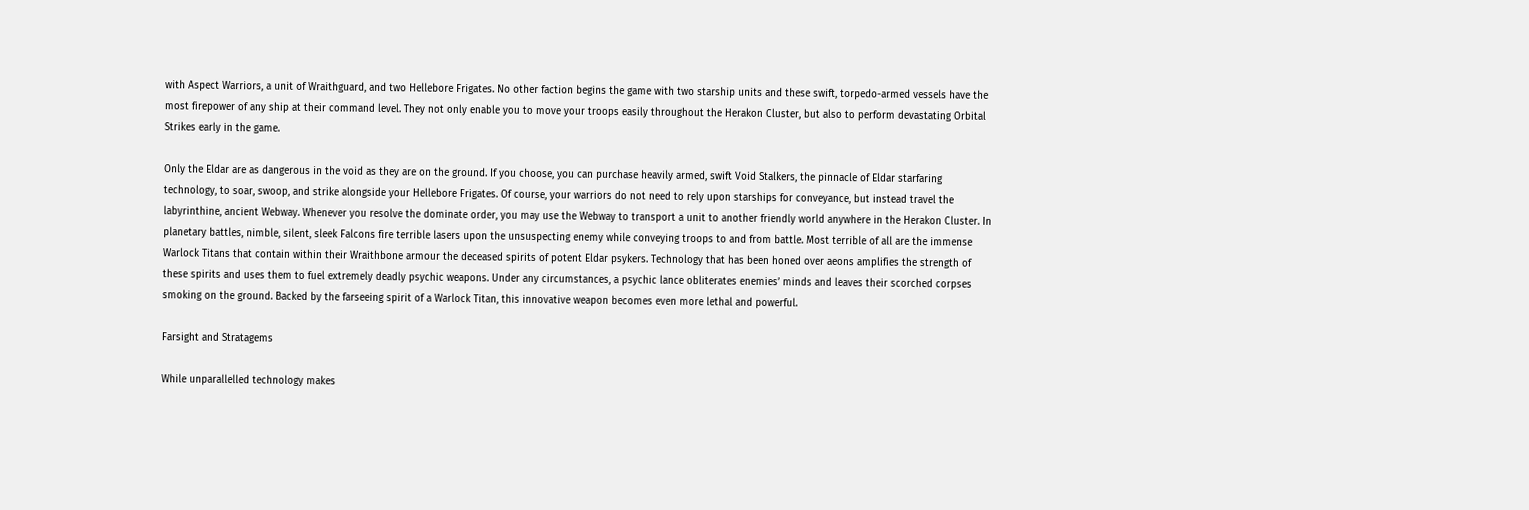with Aspect Warriors, a unit of Wraithguard, and two Hellebore Frigates. No other faction begins the game with two starship units and these swift, torpedo-armed vessels have the most firepower of any ship at their command level. They not only enable you to move your troops easily throughout the Herakon Cluster, but also to perform devastating Orbital Strikes early in the game.

Only the Eldar are as dangerous in the void as they are on the ground. If you choose, you can purchase heavily armed, swift Void Stalkers, the pinnacle of Eldar starfaring technology, to soar, swoop, and strike alongside your Hellebore Frigates. Of course, your warriors do not need to rely upon starships for conveyance, but instead travel the labyrinthine, ancient Webway. Whenever you resolve the dominate order, you may use the Webway to transport a unit to another friendly world anywhere in the Herakon Cluster. In planetary battles, nimble, silent, sleek Falcons fire terrible lasers upon the unsuspecting enemy while conveying troops to and from battle. Most terrible of all are the immense Warlock Titans that contain within their Wraithbone armour the deceased spirits of potent Eldar psykers. Technology that has been honed over aeons amplifies the strength of these spirits and uses them to fuel extremely deadly psychic weapons. Under any circumstances, a psychic lance obliterates enemies’ minds and leaves their scorched corpses smoking on the ground. Backed by the farseeing spirit of a Warlock Titan, this innovative weapon becomes even more lethal and powerful.

Farsight and Stratagems

While unparallelled technology makes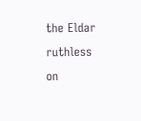the Eldar ruthless on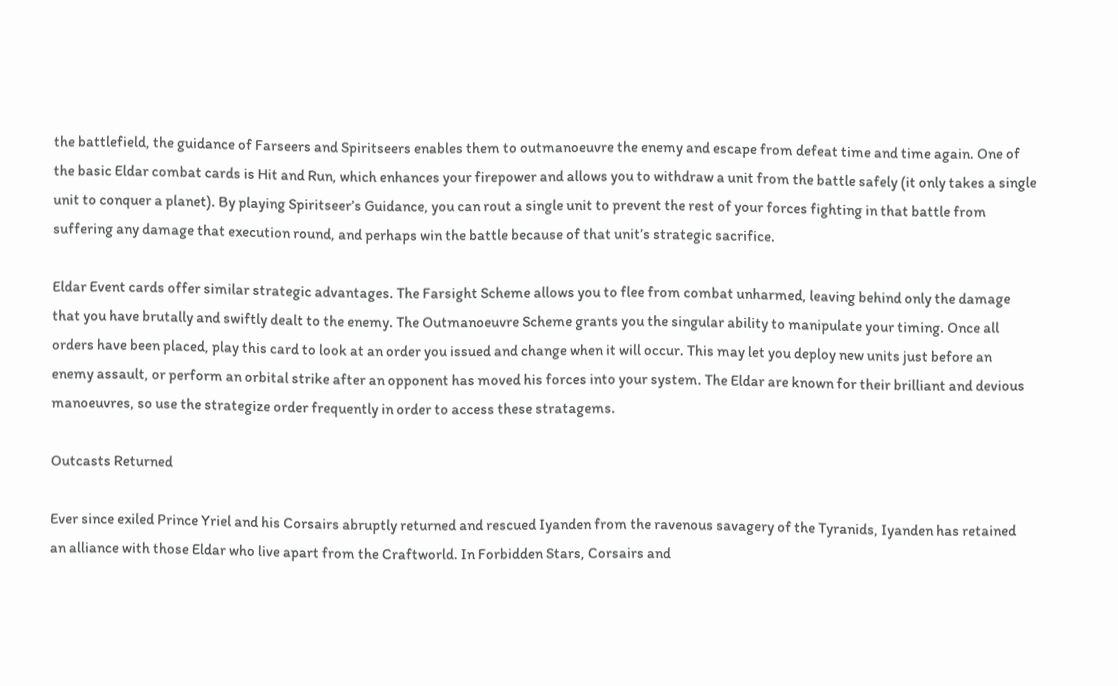the battlefield, the guidance of Farseers and Spiritseers enables them to outmanoeuvre the enemy and escape from defeat time and time again. One of the basic Eldar combat cards is Hit and Run, which enhances your firepower and allows you to withdraw a unit from the battle safely (it only takes a single unit to conquer a planet). By playing Spiritseer’s Guidance, you can rout a single unit to prevent the rest of your forces fighting in that battle from suffering any damage that execution round, and perhaps win the battle because of that unit’s strategic sacrifice.

Eldar Event cards offer similar strategic advantages. The Farsight Scheme allows you to flee from combat unharmed, leaving behind only the damage that you have brutally and swiftly dealt to the enemy. The Outmanoeuvre Scheme grants you the singular ability to manipulate your timing. Once all orders have been placed, play this card to look at an order you issued and change when it will occur. This may let you deploy new units just before an enemy assault, or perform an orbital strike after an opponent has moved his forces into your system. The Eldar are known for their brilliant and devious manoeuvres, so use the strategize order frequently in order to access these stratagems.

Outcasts Returned

Ever since exiled Prince Yriel and his Corsairs abruptly returned and rescued Iyanden from the ravenous savagery of the Tyranids, Iyanden has retained an alliance with those Eldar who live apart from the Craftworld. In Forbidden Stars, Corsairs and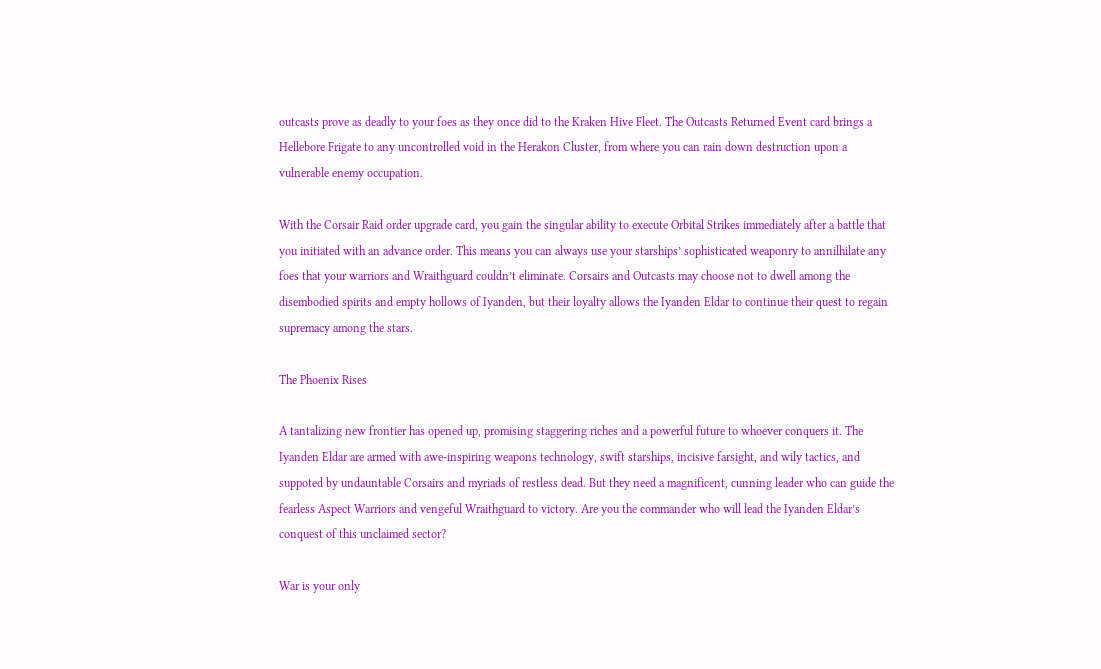outcasts prove as deadly to your foes as they once did to the Kraken Hive Fleet. The Outcasts Returned Event card brings a Hellebore Frigate to any uncontrolled void in the Herakon Cluster, from where you can rain down destruction upon a vulnerable enemy occupation.

With the Corsair Raid order upgrade card, you gain the singular ability to execute Orbital Strikes immediately after a battle that you initiated with an advance order. This means you can always use your starships’ sophisticated weaponry to annilhilate any foes that your warriors and Wraithguard couldn’t eliminate. Corsairs and Outcasts may choose not to dwell among the disembodied spirits and empty hollows of Iyanden, but their loyalty allows the Iyanden Eldar to continue their quest to regain supremacy among the stars.

The Phoenix Rises

A tantalizing new frontier has opened up, promising staggering riches and a powerful future to whoever conquers it. The Iyanden Eldar are armed with awe-inspiring weapons technology, swift starships, incisive farsight, and wily tactics, and suppoted by undauntable Corsairs and myriads of restless dead. But they need a magnificent, cunning leader who can guide the fearless Aspect Warriors and vengeful Wraithguard to victory. Are you the commander who will lead the Iyanden Eldar’s conquest of this unclaimed sector?

War is your only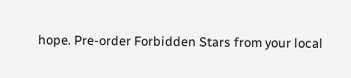hope. Pre-order Forbidden Stars from your local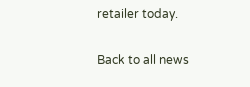retailer today.

Back to all news